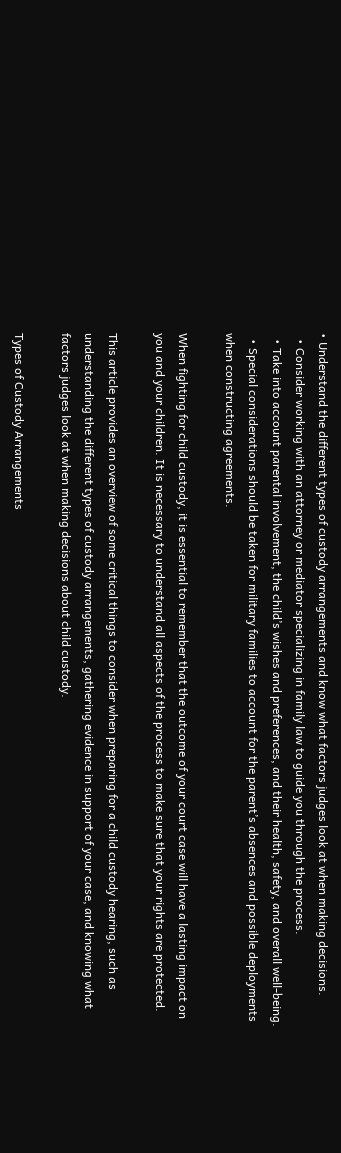• Understand the different types of custody arrangements and know what factors judges look at when making decisions.
  • Consider working with an attorney or mediator specializing in family law to guide you through the process.
  • Take into account parental involvement, the child’s wishes and preferences, and their health, safety, and overall well-being.
  • Special considerations should be taken for military families to account for the parent’s absences and possible deployments when constructing agreements.

When fighting for child custody, it is essential to remember that the outcome of your court case will have a lasting impact on you and your children. It is necessary to understand all aspects of the process to make sure that your rights are protected.

This article provides an overview of some critical things to consider when preparing for a child custody hearing, such as understanding the different types of custody arrangements, gathering evidence in support of your case, and knowing what factors judges look at when making decisions about child custody.

Types of Custody Arrangements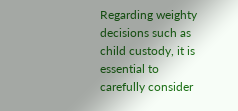Regarding weighty decisions such as child custody, it is essential to carefully consider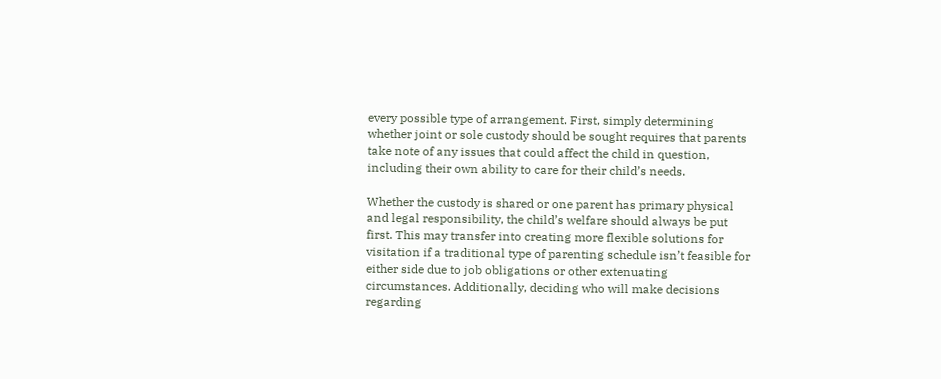every possible type of arrangement. First, simply determining whether joint or sole custody should be sought requires that parents take note of any issues that could affect the child in question, including their own ability to care for their child’s needs.

Whether the custody is shared or one parent has primary physical and legal responsibility, the child’s welfare should always be put first. This may transfer into creating more flexible solutions for visitation if a traditional type of parenting schedule isn’t feasible for either side due to job obligations or other extenuating circumstances. Additionally, deciding who will make decisions regarding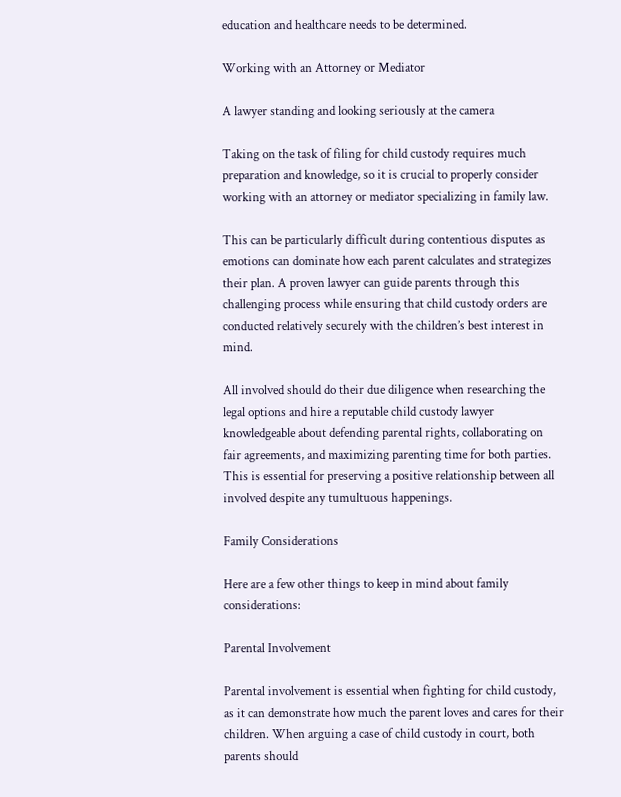education and healthcare needs to be determined.

Working with an Attorney or Mediator

A lawyer standing and looking seriously at the camera

Taking on the task of filing for child custody requires much preparation and knowledge, so it is crucial to properly consider working with an attorney or mediator specializing in family law.

This can be particularly difficult during contentious disputes as emotions can dominate how each parent calculates and strategizes their plan. A proven lawyer can guide parents through this challenging process while ensuring that child custody orders are conducted relatively securely with the children’s best interest in mind.

All involved should do their due diligence when researching the legal options and hire a reputable child custody lawyer knowledgeable about defending parental rights, collaborating on fair agreements, and maximizing parenting time for both parties. This is essential for preserving a positive relationship between all involved despite any tumultuous happenings.

Family Considerations

Here are a few other things to keep in mind about family considerations:

Parental Involvement

Parental involvement is essential when fighting for child custody, as it can demonstrate how much the parent loves and cares for their children. When arguing a case of child custody in court, both parents should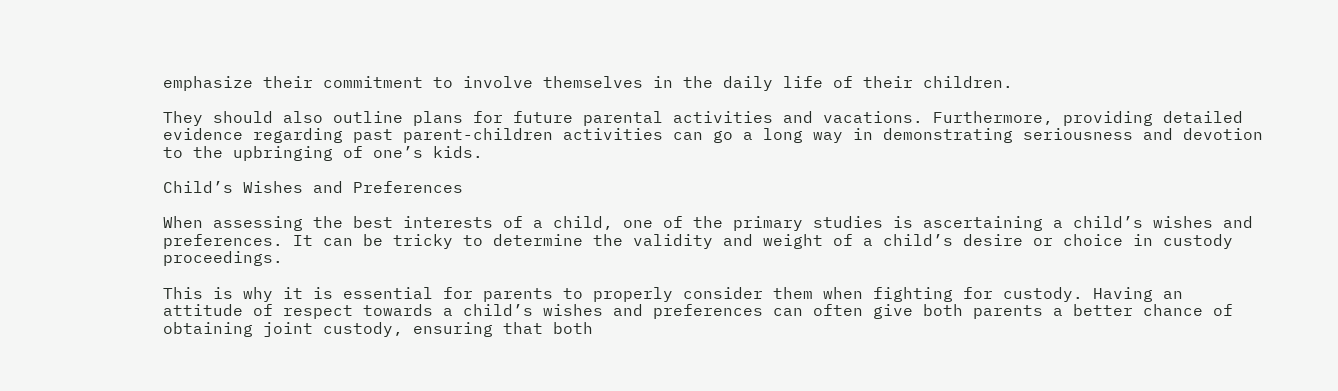emphasize their commitment to involve themselves in the daily life of their children.

They should also outline plans for future parental activities and vacations. Furthermore, providing detailed evidence regarding past parent-children activities can go a long way in demonstrating seriousness and devotion to the upbringing of one’s kids.

Child’s Wishes and Preferences

When assessing the best interests of a child, one of the primary studies is ascertaining a child’s wishes and preferences. It can be tricky to determine the validity and weight of a child’s desire or choice in custody proceedings.

This is why it is essential for parents to properly consider them when fighting for custody. Having an attitude of respect towards a child’s wishes and preferences can often give both parents a better chance of obtaining joint custody, ensuring that both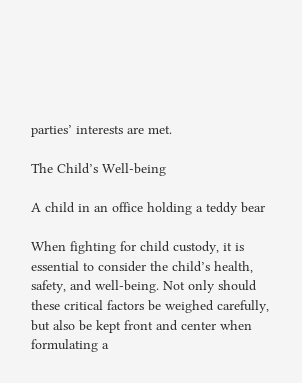parties’ interests are met.

The Child’s Well-being

A child in an office holding a teddy bear

When fighting for child custody, it is essential to consider the child’s health, safety, and well-being. Not only should these critical factors be weighed carefully, but also be kept front and center when formulating a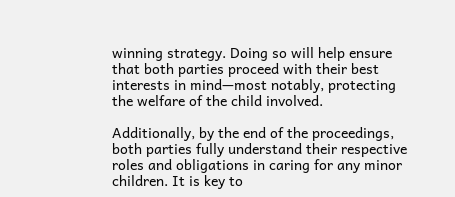winning strategy. Doing so will help ensure that both parties proceed with their best interests in mind—most notably, protecting the welfare of the child involved.

Additionally, by the end of the proceedings, both parties fully understand their respective roles and obligations in caring for any minor children. It is key to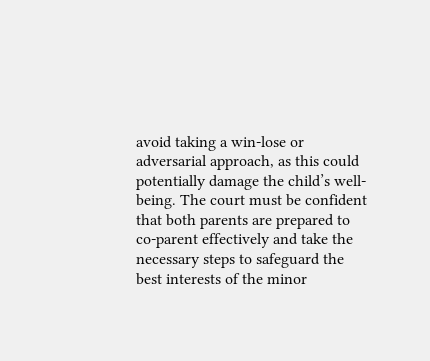avoid taking a win-lose or adversarial approach, as this could potentially damage the child’s well-being. The court must be confident that both parents are prepared to co-parent effectively and take the necessary steps to safeguard the best interests of the minor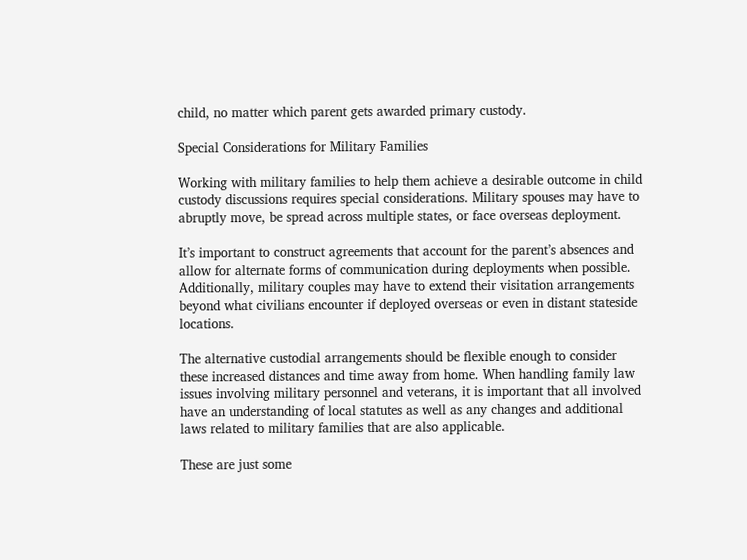child, no matter which parent gets awarded primary custody.

Special Considerations for Military Families

Working with military families to help them achieve a desirable outcome in child custody discussions requires special considerations. Military spouses may have to abruptly move, be spread across multiple states, or face overseas deployment.

It’s important to construct agreements that account for the parent’s absences and allow for alternate forms of communication during deployments when possible. Additionally, military couples may have to extend their visitation arrangements beyond what civilians encounter if deployed overseas or even in distant stateside locations.

The alternative custodial arrangements should be flexible enough to consider these increased distances and time away from home. When handling family law issues involving military personnel and veterans, it is important that all involved have an understanding of local statutes as well as any changes and additional laws related to military families that are also applicable.

These are just some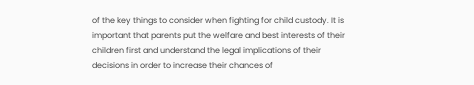of the key things to consider when fighting for child custody. It is important that parents put the welfare and best interests of their children first and understand the legal implications of their decisions in order to increase their chances of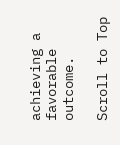achieving a favorable outcome.

Scroll to Top